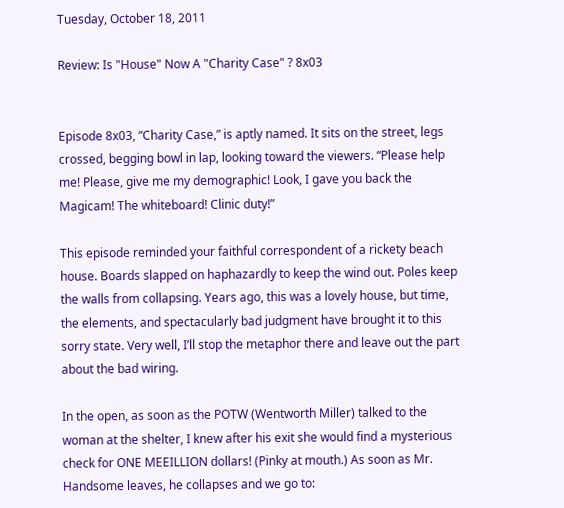Tuesday, October 18, 2011

Review: Is "House" Now A "Charity Case" ? 8x03


Episode 8x03, “Charity Case,” is aptly named. It sits on the street, legs crossed, begging bowl in lap, looking toward the viewers. “Please help me! Please, give me my demographic! Look, I gave you back the Magicam! The whiteboard! Clinic duty!”

This episode reminded your faithful correspondent of a rickety beach house. Boards slapped on haphazardly to keep the wind out. Poles keep the walls from collapsing. Years ago, this was a lovely house, but time, the elements, and spectacularly bad judgment have brought it to this sorry state. Very well, I’ll stop the metaphor there and leave out the part about the bad wiring.

In the open, as soon as the POTW (Wentworth Miller) talked to the woman at the shelter, I knew after his exit she would find a mysterious check for ONE MEEILLION dollars! (Pinky at mouth.) As soon as Mr. Handsome leaves, he collapses and we go to: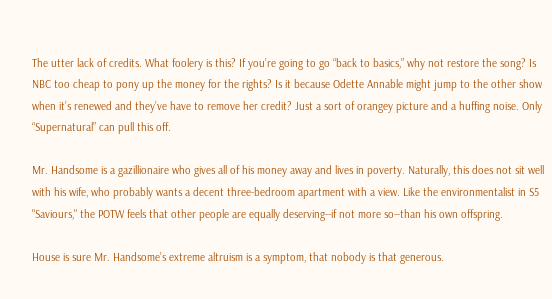The utter lack of credits. What foolery is this? If you’re going to go “back to basics,” why not restore the song? Is NBC too cheap to pony up the money for the rights? Is it because Odette Annable might jump to the other show when it’s renewed and they’ve have to remove her credit? Just a sort of orangey picture and a huffing noise. Only “Supernatural” can pull this off.

Mr. Handsome is a gazillionaire who gives all of his money away and lives in poverty. Naturally, this does not sit well with his wife, who probably wants a decent three-bedroom apartment with a view. Like the environmentalist in S5 "Saviours," the POTW feels that other people are equally deserving--if not more so--than his own offspring.

House is sure Mr. Handsome’s extreme altruism is a symptom, that nobody is that generous.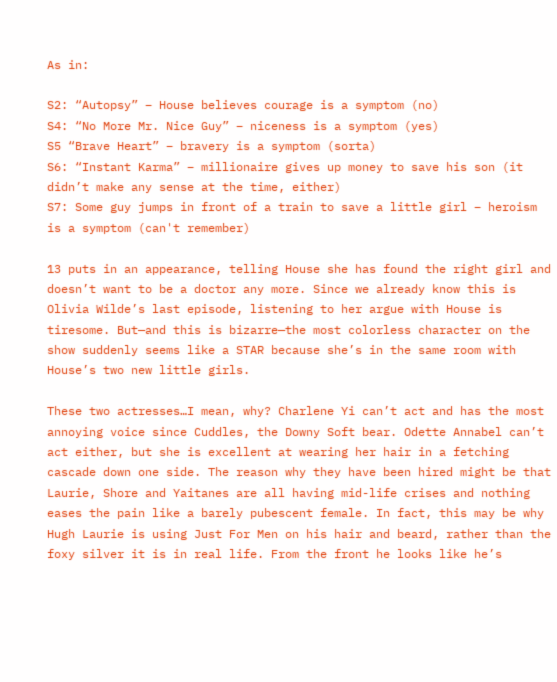As in:

S2: “Autopsy” – House believes courage is a symptom (no)
S4: “No More Mr. Nice Guy” – niceness is a symptom (yes)
S5 “Brave Heart” – bravery is a symptom (sorta)
S6: “Instant Karma” – millionaire gives up money to save his son (it didn’t make any sense at the time, either)
S7: Some guy jumps in front of a train to save a little girl – heroism is a symptom (can't remember)

13 puts in an appearance, telling House she has found the right girl and doesn’t want to be a doctor any more. Since we already know this is Olivia Wilde’s last episode, listening to her argue with House is tiresome. But—and this is bizarre—the most colorless character on the show suddenly seems like a STAR because she’s in the same room with House’s two new little girls.

These two actresses…I mean, why? Charlene Yi can’t act and has the most annoying voice since Cuddles, the Downy Soft bear. Odette Annabel can’t act either, but she is excellent at wearing her hair in a fetching cascade down one side. The reason why they have been hired might be that Laurie, Shore and Yaitanes are all having mid-life crises and nothing eases the pain like a barely pubescent female. In fact, this may be why Hugh Laurie is using Just For Men on his hair and beard, rather than the foxy silver it is in real life. From the front he looks like he’s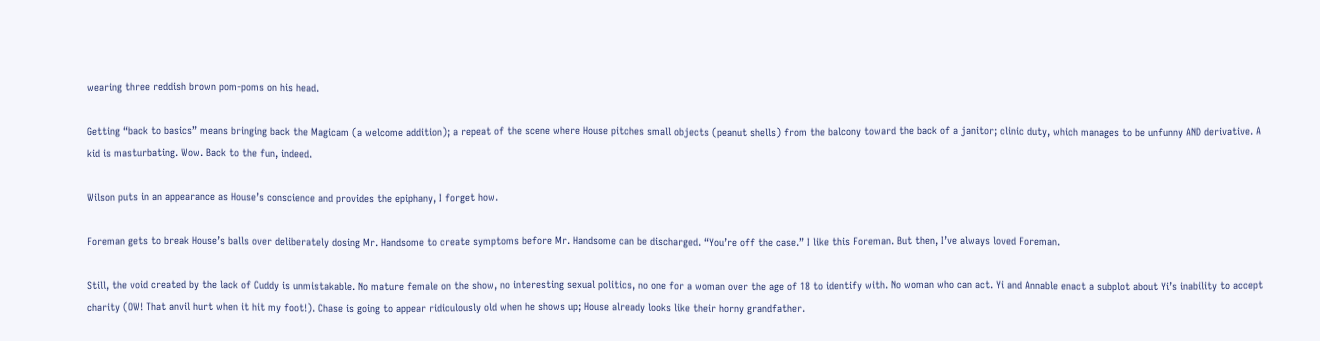wearing three reddish brown pom-poms on his head.

Getting “back to basics” means bringing back the Magicam (a welcome addition); a repeat of the scene where House pitches small objects (peanut shells) from the balcony toward the back of a janitor; clinic duty, which manages to be unfunny AND derivative. A kid is masturbating. Wow. Back to the fun, indeed.

Wilson puts in an appearance as House’s conscience and provides the epiphany, I forget how.

Foreman gets to break House’s balls over deliberately dosing Mr. Handsome to create symptoms before Mr. Handsome can be discharged. “You’re off the case.” I like this Foreman. But then, I’ve always loved Foreman.

Still, the void created by the lack of Cuddy is unmistakable. No mature female on the show, no interesting sexual politics, no one for a woman over the age of 18 to identify with. No woman who can act. Yi and Annable enact a subplot about Yi’s inability to accept charity (OW! That anvil hurt when it hit my foot!). Chase is going to appear ridiculously old when he shows up; House already looks like their horny grandfather.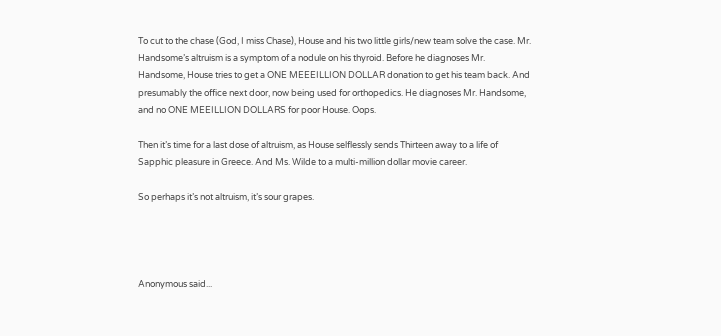To cut to the chase (God, I miss Chase), House and his two little girls/new team solve the case. Mr. Handsome’s altruism is a symptom of a nodule on his thyroid. Before he diagnoses Mr. Handsome, House tries to get a ONE MEEEILLION DOLLAR donation to get his team back. And presumably the office next door, now being used for orthopedics. He diagnoses Mr. Handsome, and no ONE MEEILLION DOLLARS for poor House. Oops.

Then it’s time for a last dose of altruism, as House selflessly sends Thirteen away to a life of Sapphic pleasure in Greece. And Ms. Wilde to a multi-million dollar movie career.

So perhaps it’s not altruism, it’s sour grapes.




Anonymous said...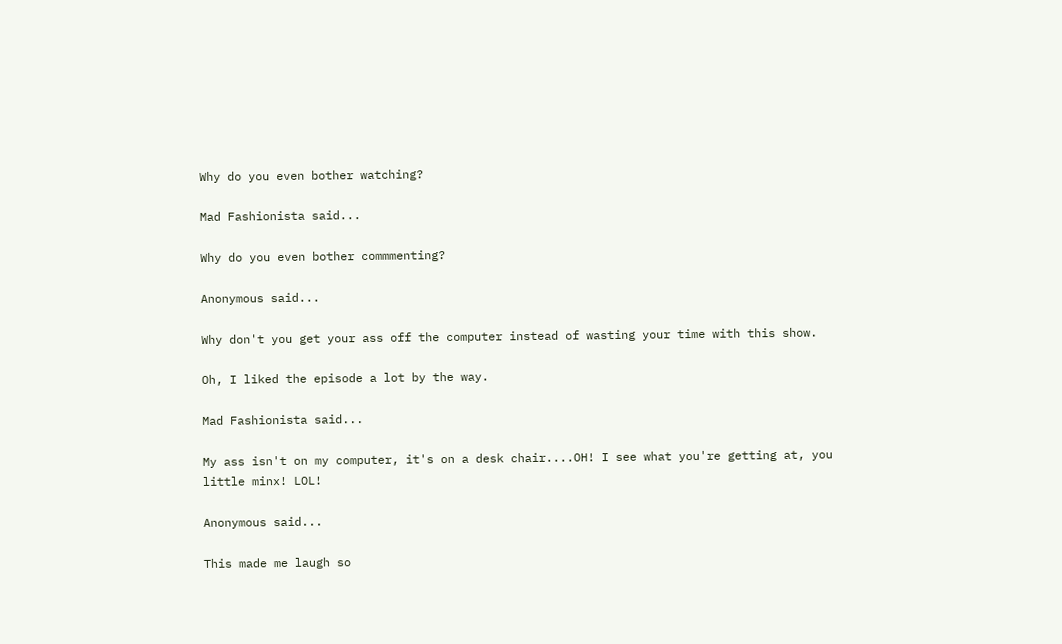Why do you even bother watching?

Mad Fashionista said...

Why do you even bother commmenting?

Anonymous said...

Why don't you get your ass off the computer instead of wasting your time with this show.

Oh, I liked the episode a lot by the way.

Mad Fashionista said...

My ass isn't on my computer, it's on a desk chair....OH! I see what you're getting at, you little minx! LOL!

Anonymous said...

This made me laugh so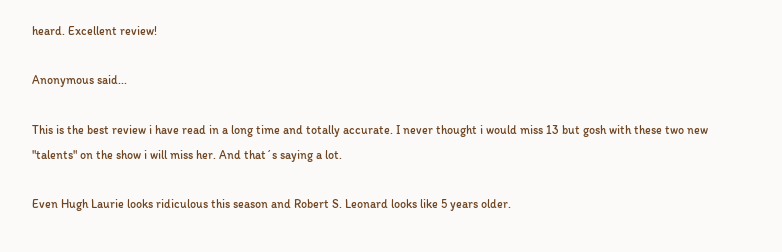heard. Excellent review!

Anonymous said...

This is the best review i have read in a long time and totally accurate. I never thought i would miss 13 but gosh with these two new "talents" on the show i will miss her. And that´s saying a lot.

Even Hugh Laurie looks ridiculous this season and Robert S. Leonard looks like 5 years older.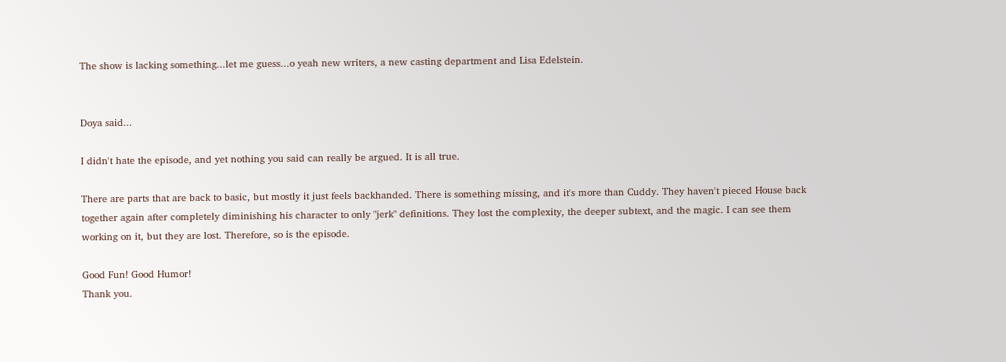The show is lacking something...let me guess...o yeah new writers, a new casting department and Lisa Edelstein.


Doya said...

I didn't hate the episode, and yet nothing you said can really be argued. It is all true.

There are parts that are back to basic, but mostly it just feels backhanded. There is something missing, and it's more than Cuddy. They haven't pieced House back together again after completely diminishing his character to only "jerk" definitions. They lost the complexity, the deeper subtext, and the magic. I can see them working on it, but they are lost. Therefore, so is the episode.

Good Fun! Good Humor!
Thank you.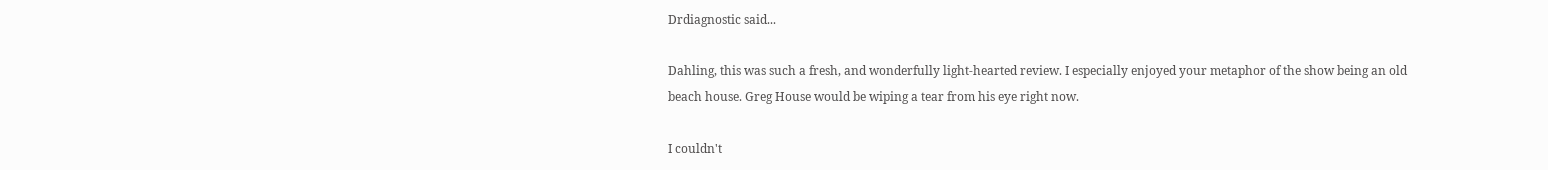Drdiagnostic said...

Dahling, this was such a fresh, and wonderfully light-hearted review. I especially enjoyed your metaphor of the show being an old beach house. Greg House would be wiping a tear from his eye right now.

I couldn't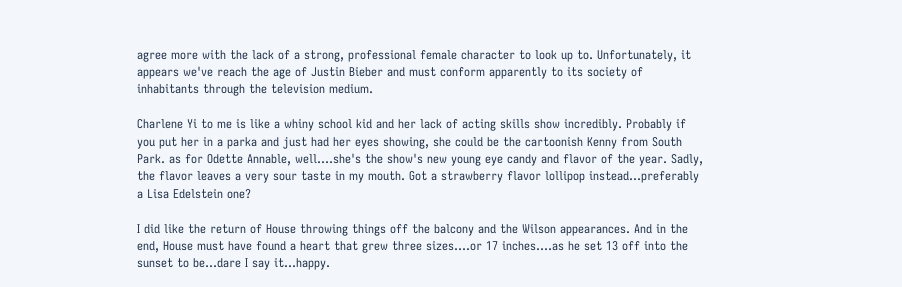agree more with the lack of a strong, professional female character to look up to. Unfortunately, it appears we've reach the age of Justin Bieber and must conform apparently to its society of inhabitants through the television medium.

Charlene Yi to me is like a whiny school kid and her lack of acting skills show incredibly. Probably if you put her in a parka and just had her eyes showing, she could be the cartoonish Kenny from South Park. as for Odette Annable, well....she's the show's new young eye candy and flavor of the year. Sadly, the flavor leaves a very sour taste in my mouth. Got a strawberry flavor lollipop instead...preferably a Lisa Edelstein one?

I did like the return of House throwing things off the balcony and the Wilson appearances. And in the end, House must have found a heart that grew three sizes....or 17 inches....as he set 13 off into the sunset to be...dare I say it...happy.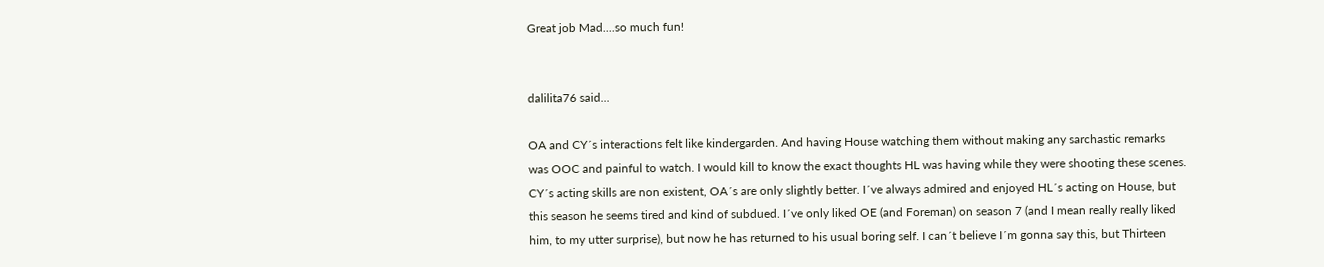Great job Mad....so much fun!


dalilita76 said...

OA and CY´s interactions felt like kindergarden. And having House watching them without making any sarchastic remarks was OOC and painful to watch. I would kill to know the exact thoughts HL was having while they were shooting these scenes. CY´s acting skills are non existent, OA´s are only slightly better. I´ve always admired and enjoyed HL´s acting on House, but this season he seems tired and kind of subdued. I´ve only liked OE (and Foreman) on season 7 (and I mean really really liked him, to my utter surprise), but now he has returned to his usual boring self. I can´t believe I´m gonna say this, but Thirteen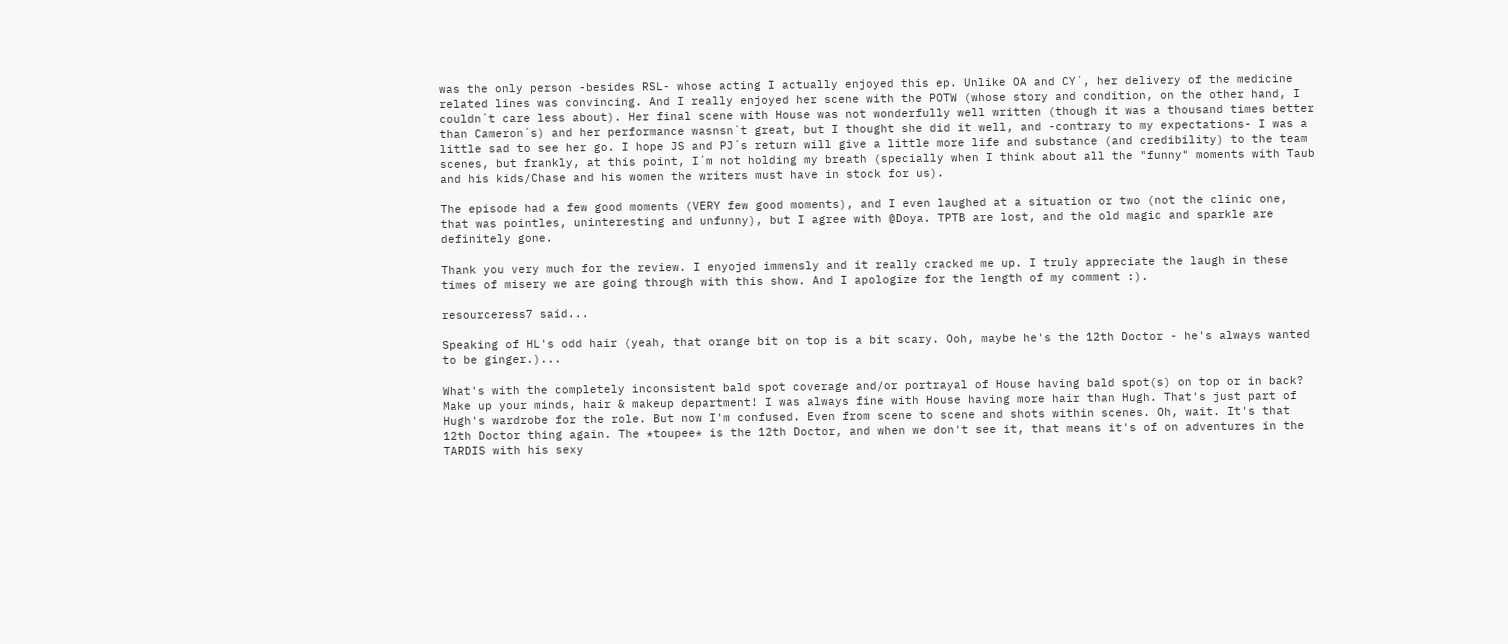was the only person -besides RSL- whose acting I actually enjoyed this ep. Unlike OA and CY´, her delivery of the medicine related lines was convincing. And I really enjoyed her scene with the POTW (whose story and condition, on the other hand, I couldn´t care less about). Her final scene with House was not wonderfully well written (though it was a thousand times better than Cameron´s) and her performance wasnsn´t great, but I thought she did it well, and -contrary to my expectations- I was a little sad to see her go. I hope JS and PJ´s return will give a little more life and substance (and credibility) to the team scenes, but frankly, at this point, I´m not holding my breath (specially when I think about all the "funny" moments with Taub and his kids/Chase and his women the writers must have in stock for us).

The episode had a few good moments (VERY few good moments), and I even laughed at a situation or two (not the clinic one, that was pointles, uninteresting and unfunny), but I agree with @Doya. TPTB are lost, and the old magic and sparkle are definitely gone.

Thank you very much for the review. I enyojed immensly and it really cracked me up. I truly appreciate the laugh in these times of misery we are going through with this show. And I apologize for the length of my comment :).

resourceress7 said...

Speaking of HL's odd hair (yeah, that orange bit on top is a bit scary. Ooh, maybe he's the 12th Doctor - he's always wanted to be ginger.)...

What's with the completely inconsistent bald spot coverage and/or portrayal of House having bald spot(s) on top or in back? Make up your minds, hair & makeup department! I was always fine with House having more hair than Hugh. That's just part of Hugh's wardrobe for the role. But now I'm confused. Even from scene to scene and shots within scenes. Oh, wait. It's that 12th Doctor thing again. The *toupee* is the 12th Doctor, and when we don't see it, that means it's of on adventures in the TARDIS with his sexy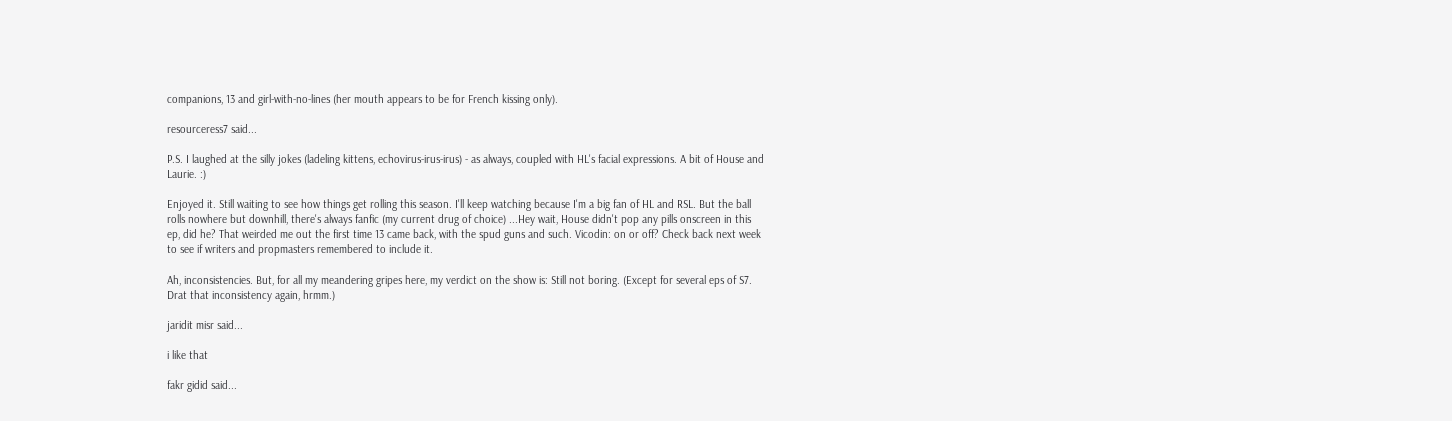companions, 13 and girl-with-no-lines (her mouth appears to be for French kissing only).

resourceress7 said...

P.S. I laughed at the silly jokes (ladeling kittens, echovirus-irus-irus) - as always, coupled with HL's facial expressions. A bit of House and Laurie. :)

Enjoyed it. Still waiting to see how things get rolling this season. I'll keep watching because I'm a big fan of HL and RSL. But the ball rolls nowhere but downhill, there's always fanfic (my current drug of choice) ...Hey wait, House didn't pop any pills onscreen in this ep, did he? That weirded me out the first time 13 came back, with the spud guns and such. Vicodin: on or off? Check back next week to see if writers and propmasters remembered to include it.

Ah, inconsistencies. But, for all my meandering gripes here, my verdict on the show is: Still not boring. (Except for several eps of S7. Drat that inconsistency again, hrmm.)

jaridit misr said...

i like that

fakr gidid said...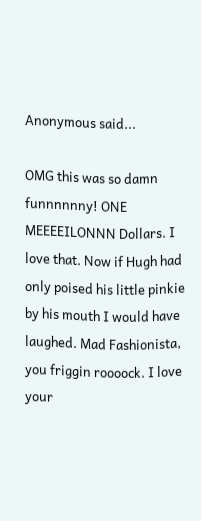Anonymous said...

OMG this was so damn funnnnnny! ONE MEEEEILONNN Dollars. I love that. Now if Hugh had only poised his little pinkie by his mouth I would have laughed. Mad Fashionista, you friggin roooock. I love your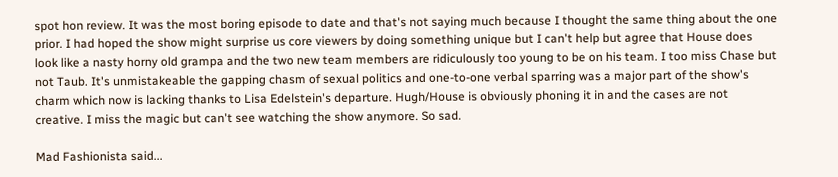spot hon review. It was the most boring episode to date and that's not saying much because I thought the same thing about the one prior. I had hoped the show might surprise us core viewers by doing something unique but I can't help but agree that House does look like a nasty horny old grampa and the two new team members are ridiculously too young to be on his team. I too miss Chase but not Taub. It's unmistakeable the gapping chasm of sexual politics and one-to-one verbal sparring was a major part of the show's charm which now is lacking thanks to Lisa Edelstein's departure. Hugh/House is obviously phoning it in and the cases are not creative. I miss the magic but can't see watching the show anymore. So sad.

Mad Fashionista said...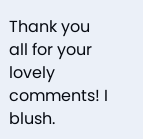Thank you all for your lovely comments! I blush.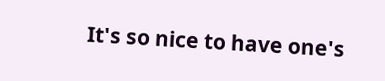It's so nice to have one's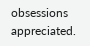obsessions appreciated.